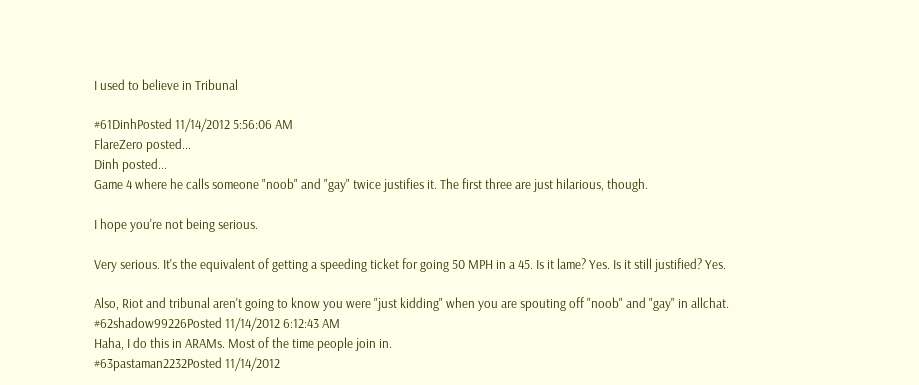I used to believe in Tribunal

#61DinhPosted 11/14/2012 5:56:06 AM
FlareZero posted...
Dinh posted...
Game 4 where he calls someone "noob" and "gay" twice justifies it. The first three are just hilarious, though.

I hope you're not being serious.

Very serious. It's the equivalent of getting a speeding ticket for going 50 MPH in a 45. Is it lame? Yes. Is it still justified? Yes.

Also, Riot and tribunal aren't going to know you were "just kidding" when you are spouting off "noob" and "gay" in allchat.
#62shadow99226Posted 11/14/2012 6:12:43 AM
Haha, I do this in ARAMs. Most of the time people join in.
#63pastaman2232Posted 11/14/2012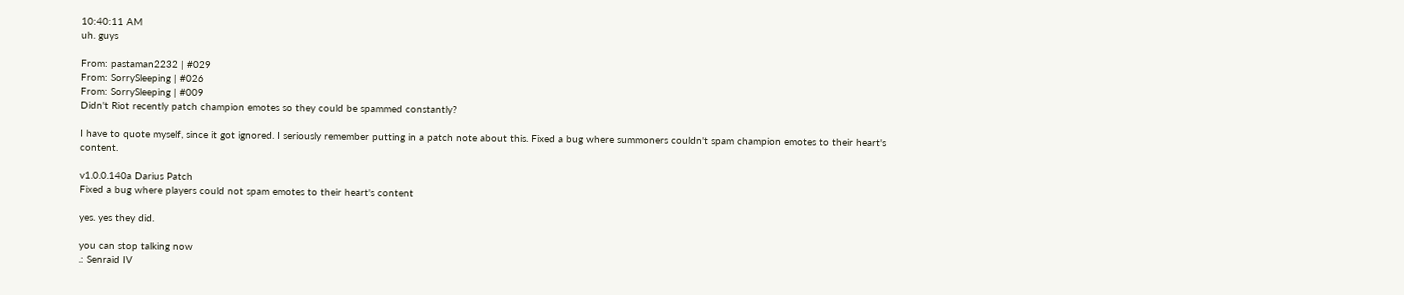10:40:11 AM
uh. guys

From: pastaman2232 | #029
From: SorrySleeping | #026
From: SorrySleeping | #009
Didn't Riot recently patch champion emotes so they could be spammed constantly?

I have to quote myself, since it got ignored. I seriously remember putting in a patch note about this. Fixed a bug where summoners couldn't spam champion emotes to their heart's content.

v1.0.0.140a Darius Patch
Fixed a bug where players could not spam emotes to their heart's content

yes. yes they did.

you can stop talking now
.: Senraid IV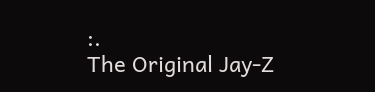:.
The Original Jay-Z